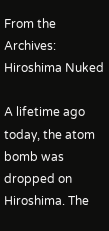From the Archives: Hiroshima Nuked

A lifetime ago today, the atom bomb was dropped on Hiroshima. The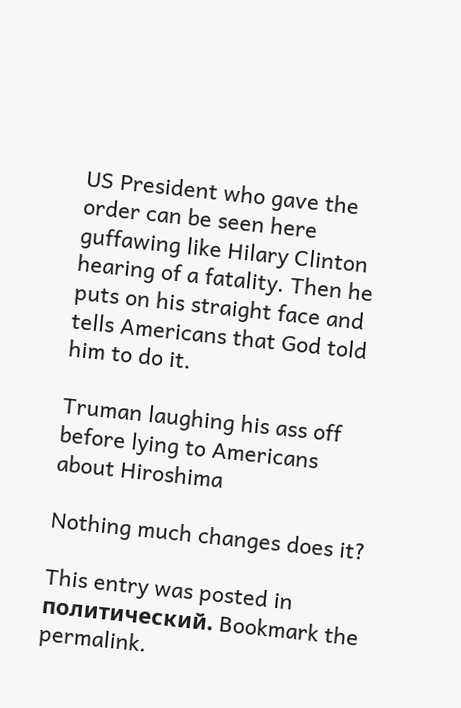US President who gave the order can be seen here guffawing like Hilary Clinton hearing of a fatality. Then he puts on his straight face and tells Americans that God told him to do it.

Truman laughing his ass off before lying to Americans about Hiroshima

Nothing much changes does it?

This entry was posted in политический. Bookmark the permalink.